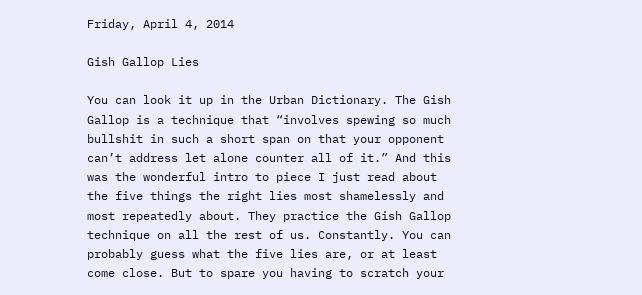Friday, April 4, 2014

Gish Gallop Lies

You can look it up in the Urban Dictionary. The Gish Gallop is a technique that “involves spewing so much bullshit in such a short span on that your opponent can’t address let alone counter all of it.” And this was the wonderful intro to piece I just read about the five things the right lies most shamelessly and most repeatedly about. They practice the Gish Gallop technique on all the rest of us. Constantly. You can probably guess what the five lies are, or at least come close. But to spare you having to scratch your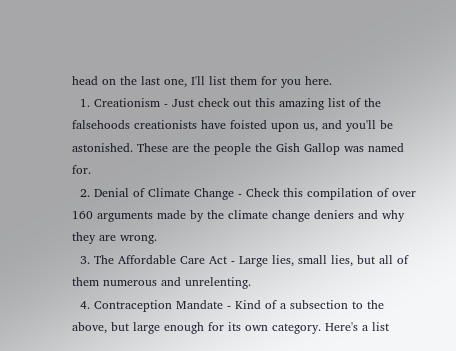head on the last one, I'll list them for you here.
  1. Creationism - Just check out this amazing list of the falsehoods creationists have foisted upon us, and you'll be astonished. These are the people the Gish Gallop was named for.
  2. Denial of Climate Change - Check this compilation of over 160 arguments made by the climate change deniers and why they are wrong.
  3. The Affordable Care Act - Large lies, small lies, but all of them numerous and unrelenting.
  4. Contraception Mandate - Kind of a subsection to the above, but large enough for its own category. Here's a list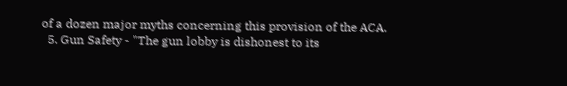of a dozen major myths concerning this provision of the ACA.
  5. Gun Safety - "The gun lobby is dishonest to its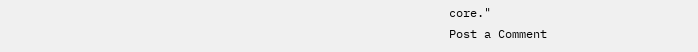core."
Post a Comment